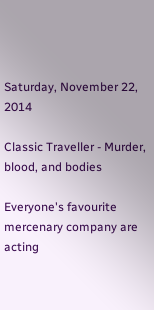Saturday, November 22, 2014

Classic Traveller - Murder, blood, and bodies

Everyone's favourite mercenary company are acting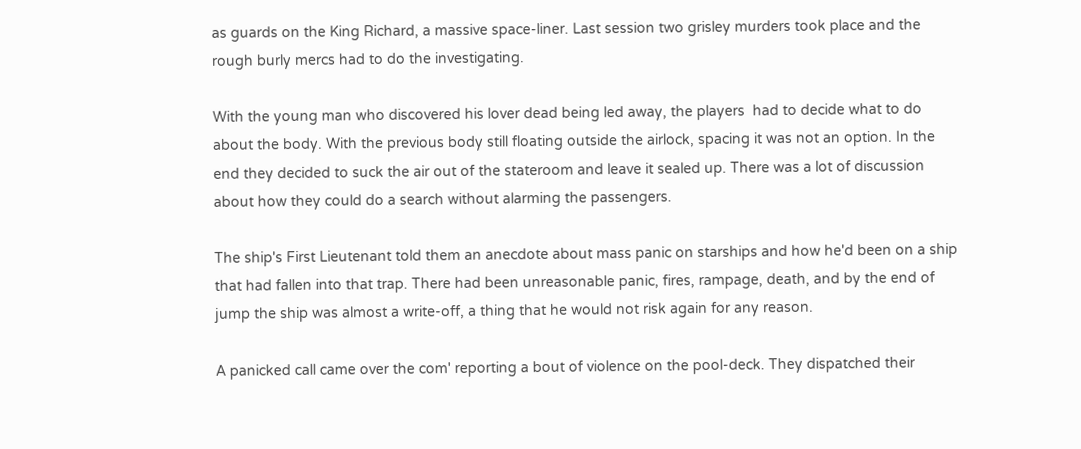as guards on the King Richard, a massive space-liner. Last session two grisley murders took place and the rough burly mercs had to do the investigating.

With the young man who discovered his lover dead being led away, the players  had to decide what to do about the body. With the previous body still floating outside the airlock, spacing it was not an option. In the end they decided to suck the air out of the stateroom and leave it sealed up. There was a lot of discussion about how they could do a search without alarming the passengers.

The ship's First Lieutenant told them an anecdote about mass panic on starships and how he'd been on a ship that had fallen into that trap. There had been unreasonable panic, fires, rampage, death, and by the end of jump the ship was almost a write-off, a thing that he would not risk again for any reason.

A panicked call came over the com' reporting a bout of violence on the pool-deck. They dispatched their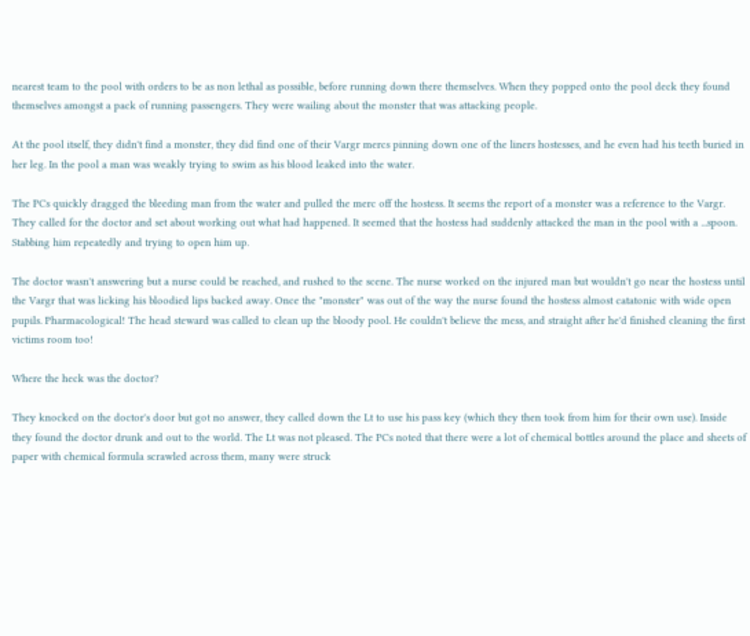nearest team to the pool with orders to be as non lethal as possible, before running down there themselves. When they popped onto the pool deck they found themselves amongst a pack of running passengers. They were wailing about the monster that was attacking people.

At the pool itself, they didn't find a monster, they did find one of their Vargr mercs pinning down one of the liners hostesses, and he even had his teeth buried in her leg. In the pool a man was weakly trying to swim as his blood leaked into the water.

The PCs quickly dragged the bleeding man from the water and pulled the merc off the hostess. It seems the report of a monster was a reference to the Vargr. They called for the doctor and set about working out what had happened. It seemed that the hostess had suddenly attacked the man in the pool with a ...spoon. Stabbing him repeatedly and trying to open him up.

The doctor wasn't answering but a nurse could be reached, and rushed to the scene. The nurse worked on the injured man but wouldn't go near the hostess until the Vargr that was licking his bloodied lips backed away. Once the "monster" was out of the way the nurse found the hostess almost catatonic with wide open pupils. Pharmacological! The head steward was called to clean up the bloody pool. He couldn't believe the mess, and straight after he'd finished cleaning the first victims room too!

Where the heck was the doctor?

They knocked on the doctor's door but got no answer, they called down the Lt to use his pass key (which they then took from him for their own use). Inside they found the doctor drunk and out to the world. The Lt was not pleased. The PCs noted that there were a lot of chemical bottles around the place and sheets of paper with chemical formula scrawled across them, many were struck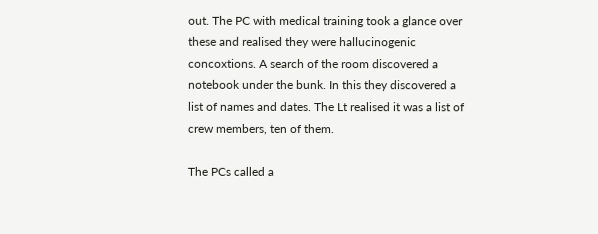out. The PC with medical training took a glance over these and realised they were hallucinogenic concoxtions. A search of the room discovered a notebook under the bunk. In this they discovered a list of names and dates. The Lt realised it was a list of crew members, ten of them.

The PCs called a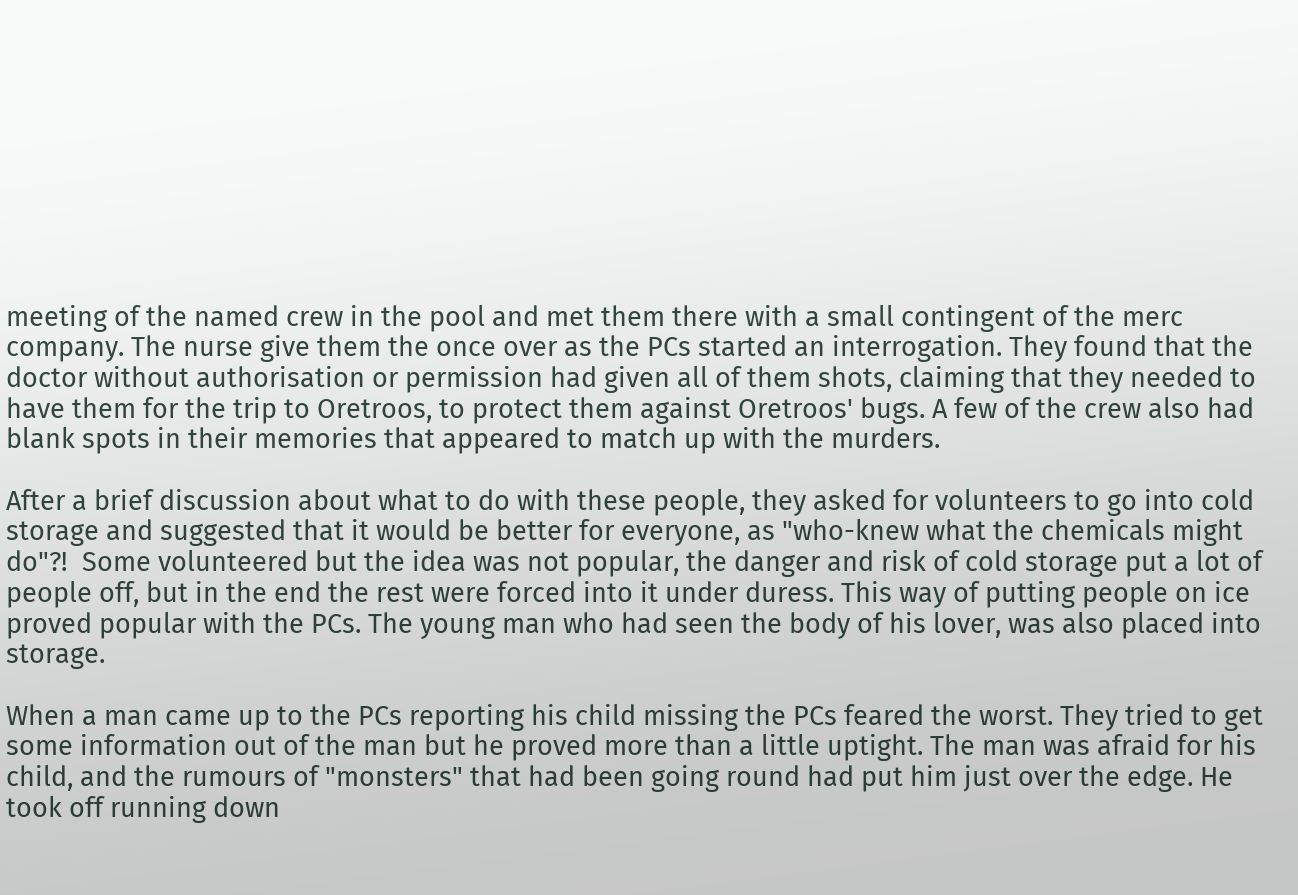meeting of the named crew in the pool and met them there with a small contingent of the merc company. The nurse give them the once over as the PCs started an interrogation. They found that the doctor without authorisation or permission had given all of them shots, claiming that they needed to have them for the trip to Oretroos, to protect them against Oretroos' bugs. A few of the crew also had blank spots in their memories that appeared to match up with the murders.

After a brief discussion about what to do with these people, they asked for volunteers to go into cold storage and suggested that it would be better for everyone, as "who-knew what the chemicals might do"?!  Some volunteered but the idea was not popular, the danger and risk of cold storage put a lot of people off, but in the end the rest were forced into it under duress. This way of putting people on ice proved popular with the PCs. The young man who had seen the body of his lover, was also placed into storage.

When a man came up to the PCs reporting his child missing the PCs feared the worst. They tried to get some information out of the man but he proved more than a little uptight. The man was afraid for his child, and the rumours of "monsters" that had been going round had put him just over the edge. He took off running down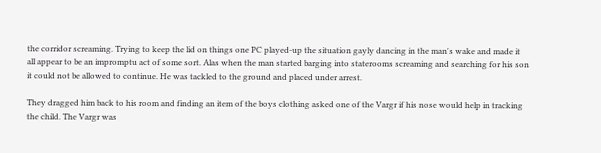the corridor screaming. Trying to keep the lid on things one PC played-up the situation gayly dancing in the man's wake and made it all appear to be an impromptu act of some sort. Alas when the man started barging into staterooms screaming and searching for his son it could not be allowed to continue. He was tackled to the ground and placed under arrest.

They dragged him back to his room and finding an item of the boys clothing asked one of the Vargr if his nose would help in tracking the child. The Vargr was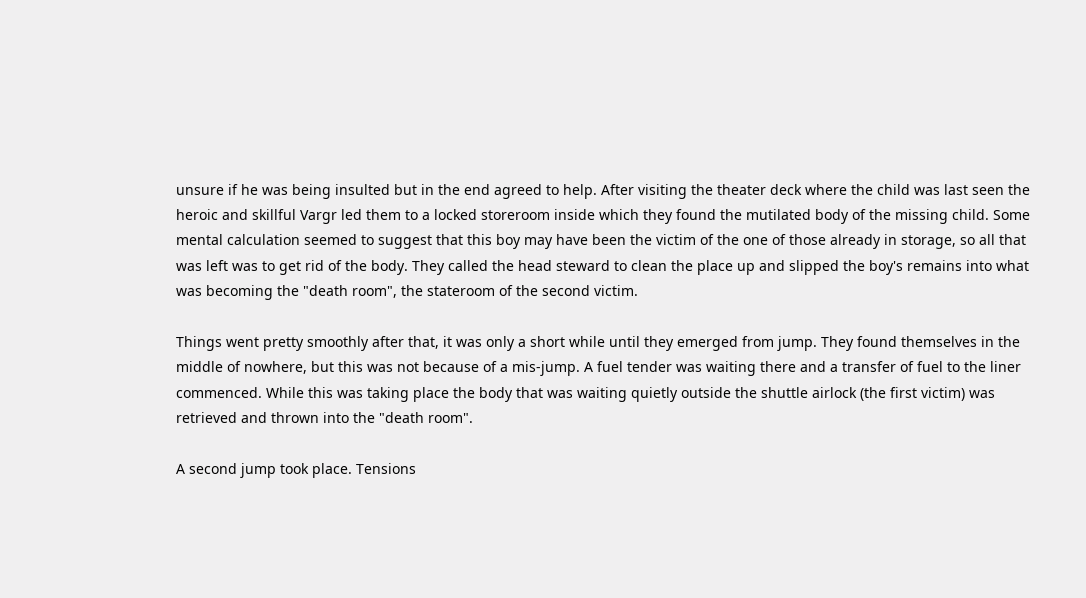unsure if he was being insulted but in the end agreed to help. After visiting the theater deck where the child was last seen the heroic and skillful Vargr led them to a locked storeroom inside which they found the mutilated body of the missing child. Some mental calculation seemed to suggest that this boy may have been the victim of the one of those already in storage, so all that was left was to get rid of the body. They called the head steward to clean the place up and slipped the boy's remains into what was becoming the "death room", the stateroom of the second victim.

Things went pretty smoothly after that, it was only a short while until they emerged from jump. They found themselves in the middle of nowhere, but this was not because of a mis-jump. A fuel tender was waiting there and a transfer of fuel to the liner commenced. While this was taking place the body that was waiting quietly outside the shuttle airlock (the first victim) was retrieved and thrown into the "death room".

A second jump took place. Tensions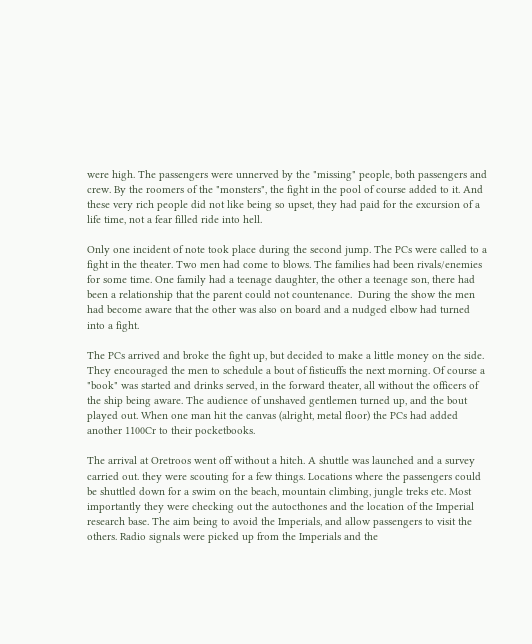were high. The passengers were unnerved by the "missing" people, both passengers and crew. By the roomers of the "monsters", the fight in the pool of course added to it. And these very rich people did not like being so upset, they had paid for the excursion of a life time, not a fear filled ride into hell.

Only one incident of note took place during the second jump. The PCs were called to a fight in the theater. Two men had come to blows. The families had been rivals/enemies for some time. One family had a teenage daughter, the other a teenage son, there had been a relationship that the parent could not countenance.  During the show the men had become aware that the other was also on board and a nudged elbow had turned into a fight.

The PCs arrived and broke the fight up, but decided to make a little money on the side. They encouraged the men to schedule a bout of fisticuffs the next morning. Of course a "book" was started and drinks served, in the forward theater, all without the officers of the ship being aware. The audience of unshaved gentlemen turned up, and the bout played out. When one man hit the canvas (alright, metal floor) the PCs had added another 1100Cr to their pocketbooks.

The arrival at Oretroos went off without a hitch. A shuttle was launched and a survey carried out. they were scouting for a few things. Locations where the passengers could be shuttled down for a swim on the beach, mountain climbing, jungle treks etc. Most importantly they were checking out the autocthones and the location of the Imperial research base. The aim being to avoid the Imperials, and allow passengers to visit the others. Radio signals were picked up from the Imperials and the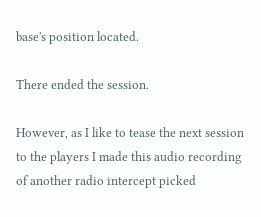base's position located.

There ended the session.

However, as I like to tease the next session to the players I made this audio recording of another radio intercept picked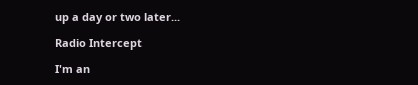up a day or two later...

Radio Intercept

I'm an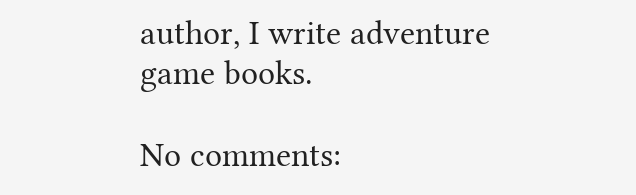author, I write adventure game books.

No comments: